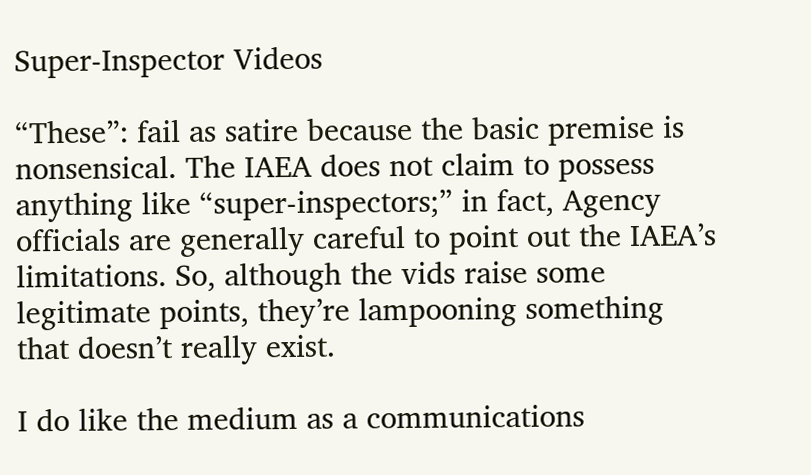Super-Inspector Videos

“These”: fail as satire because the basic premise is nonsensical. The IAEA does not claim to possess anything like “super-inspectors;” in fact, Agency officials are generally careful to point out the IAEA’s limitations. So, although the vids raise some legitimate points, they’re lampooning something that doesn’t really exist.

I do like the medium as a communications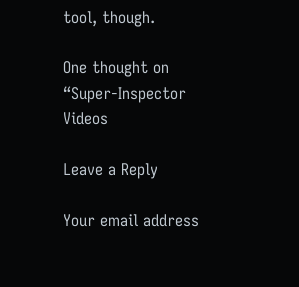tool, though.

One thought on “Super-Inspector Videos

Leave a Reply

Your email address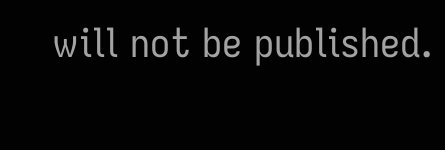will not be published.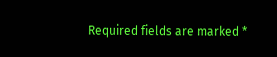Required fields are marked *